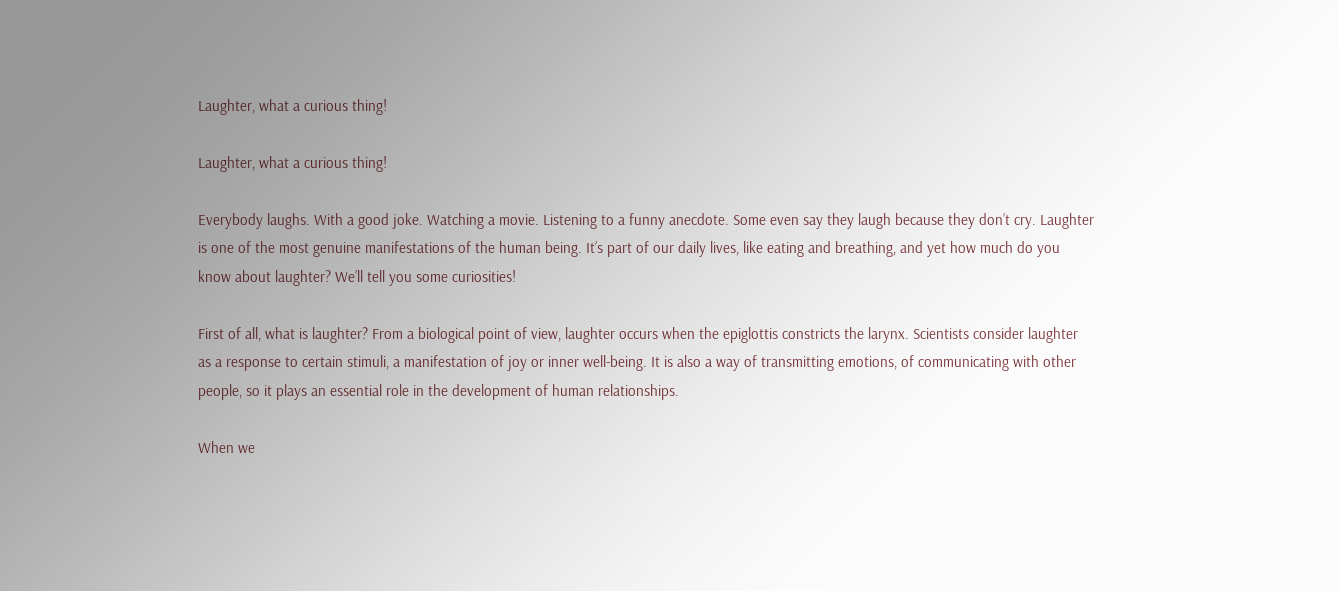Laughter, what a curious thing!

Laughter, what a curious thing!

Everybody laughs. With a good joke. Watching a movie. Listening to a funny anecdote. Some even say they laugh because they don’t cry. Laughter is one of the most genuine manifestations of the human being. It’s part of our daily lives, like eating and breathing, and yet how much do you know about laughter? We’ll tell you some curiosities!

First of all, what is laughter? From a biological point of view, laughter occurs when the epiglottis constricts the larynx. Scientists consider laughter as a response to certain stimuli, a manifestation of joy or inner well-being. It is also a way of transmitting emotions, of communicating with other people, so it plays an essential role in the development of human relationships.

When we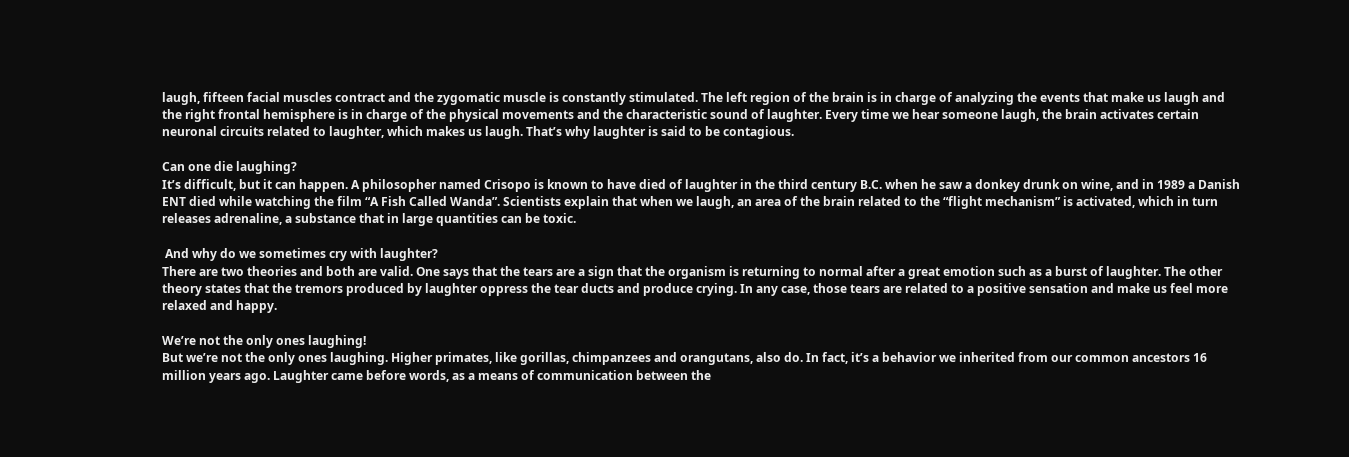laugh, fifteen facial muscles contract and the zygomatic muscle is constantly stimulated. The left region of the brain is in charge of analyzing the events that make us laugh and the right frontal hemisphere is in charge of the physical movements and the characteristic sound of laughter. Every time we hear someone laugh, the brain activates certain neuronal circuits related to laughter, which makes us laugh. That’s why laughter is said to be contagious.

Can one die laughing?
It’s difficult, but it can happen. A philosopher named Crisopo is known to have died of laughter in the third century B.C. when he saw a donkey drunk on wine, and in 1989 a Danish ENT died while watching the film “A Fish Called Wanda”. Scientists explain that when we laugh, an area of the brain related to the “flight mechanism” is activated, which in turn releases adrenaline, a substance that in large quantities can be toxic.

 And why do we sometimes cry with laughter?
There are two theories and both are valid. One says that the tears are a sign that the organism is returning to normal after a great emotion such as a burst of laughter. The other theory states that the tremors produced by laughter oppress the tear ducts and produce crying. In any case, those tears are related to a positive sensation and make us feel more relaxed and happy.

We’re not the only ones laughing!
But we’re not the only ones laughing. Higher primates, like gorillas, chimpanzees and orangutans, also do. In fact, it’s a behavior we inherited from our common ancestors 16 million years ago. Laughter came before words, as a means of communication between the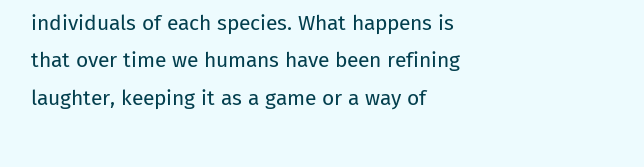individuals of each species. What happens is that over time we humans have been refining laughter, keeping it as a game or a way of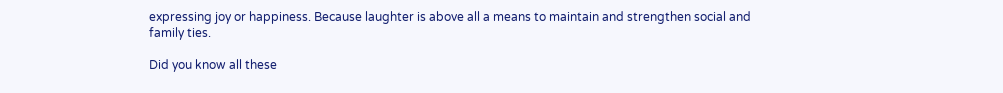expressing joy or happiness. Because laughter is above all a means to maintain and strengthen social and family ties.

Did you know all these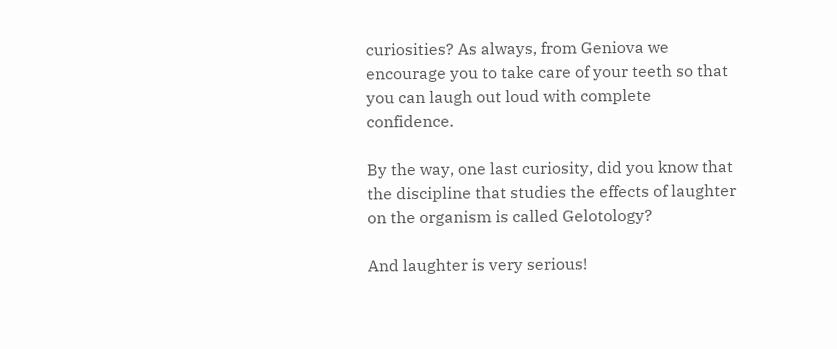curiosities? As always, from Geniova we encourage you to take care of your teeth so that you can laugh out loud with complete confidence.

By the way, one last curiosity, did you know that the discipline that studies the effects of laughter on the organism is called Gelotology?

And laughter is very serious!